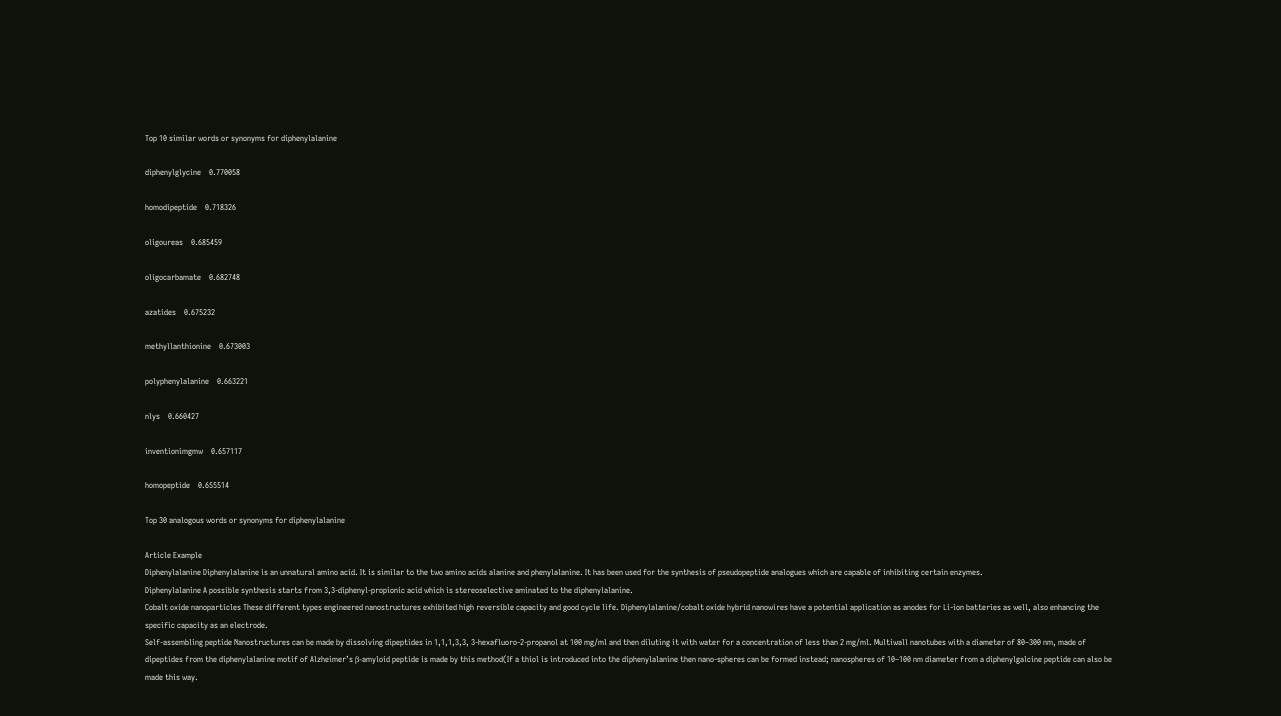Top 10 similar words or synonyms for diphenylalanine

diphenylglycine    0.770058

homodipeptide    0.718326

oligoureas    0.685459

oligocarbamate    0.682748

azatides    0.675232

methyllanthionine    0.673003

polyphenylalanine    0.663221

nlys    0.660427

inventionimgmw    0.657117

homopeptide    0.655514

Top 30 analogous words or synonyms for diphenylalanine

Article Example
Diphenylalanine Diphenylalanine is an unnatural amino acid. It is similar to the two amino acids alanine and phenylalanine. It has been used for the synthesis of pseudopeptide analogues which are capable of inhibiting certain enzymes.
Diphenylalanine A possible synthesis starts from 3,3-diphenyl-propionic acid which is stereoselective aminated to the diphenylalanine.
Cobalt oxide nanoparticles These different types engineered nanostructures exhibited high reversible capacity and good cycle life. Diphenylalanine/cobalt oxide hybrid nanowires have a potential application as anodes for Li-ion batteries as well, also enhancing the specific capacity as an electrode.
Self-assembling peptide Nanostructures can be made by dissolving dipeptides in 1,1,1,3,3, 3-hexafluoro-2-propanol at 100 mg/ml and then diluting it with water for a concentration of less than 2 mg/ml. Multiwall nanotubes with a diameter of 80–300 nm, made of dipeptides from the diphenylalanine motif of Alzheimer’s β-amyloid peptide is made by this method(If a thiol is introduced into the diphenylalanine then nano-spheres can be formed instead; nanospheres of 10–100 nm diameter from a diphenylgalcine peptide can also be made this way.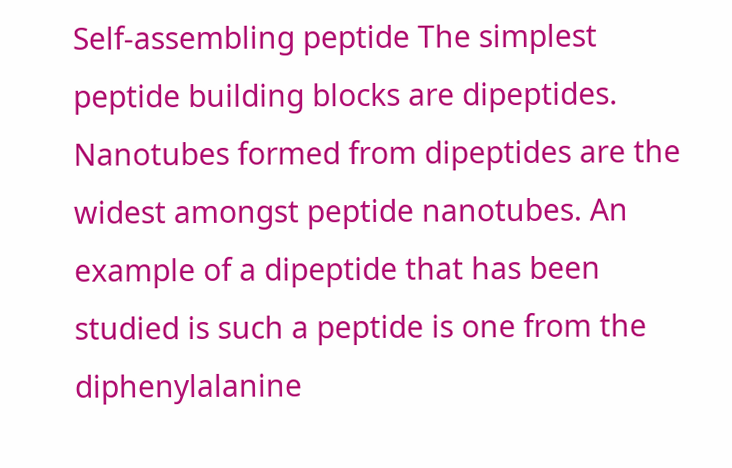Self-assembling peptide The simplest peptide building blocks are dipeptides. Nanotubes formed from dipeptides are the widest amongst peptide nanotubes. An example of a dipeptide that has been studied is such a peptide is one from the diphenylalanine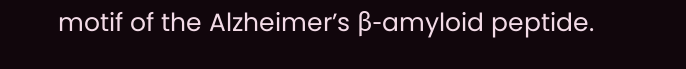motif of the Alzheimer’s β-amyloid peptide.